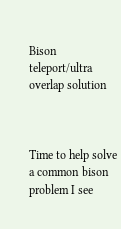Bison teleport/ultra overlap solution



Time to help solve a common bison problem I see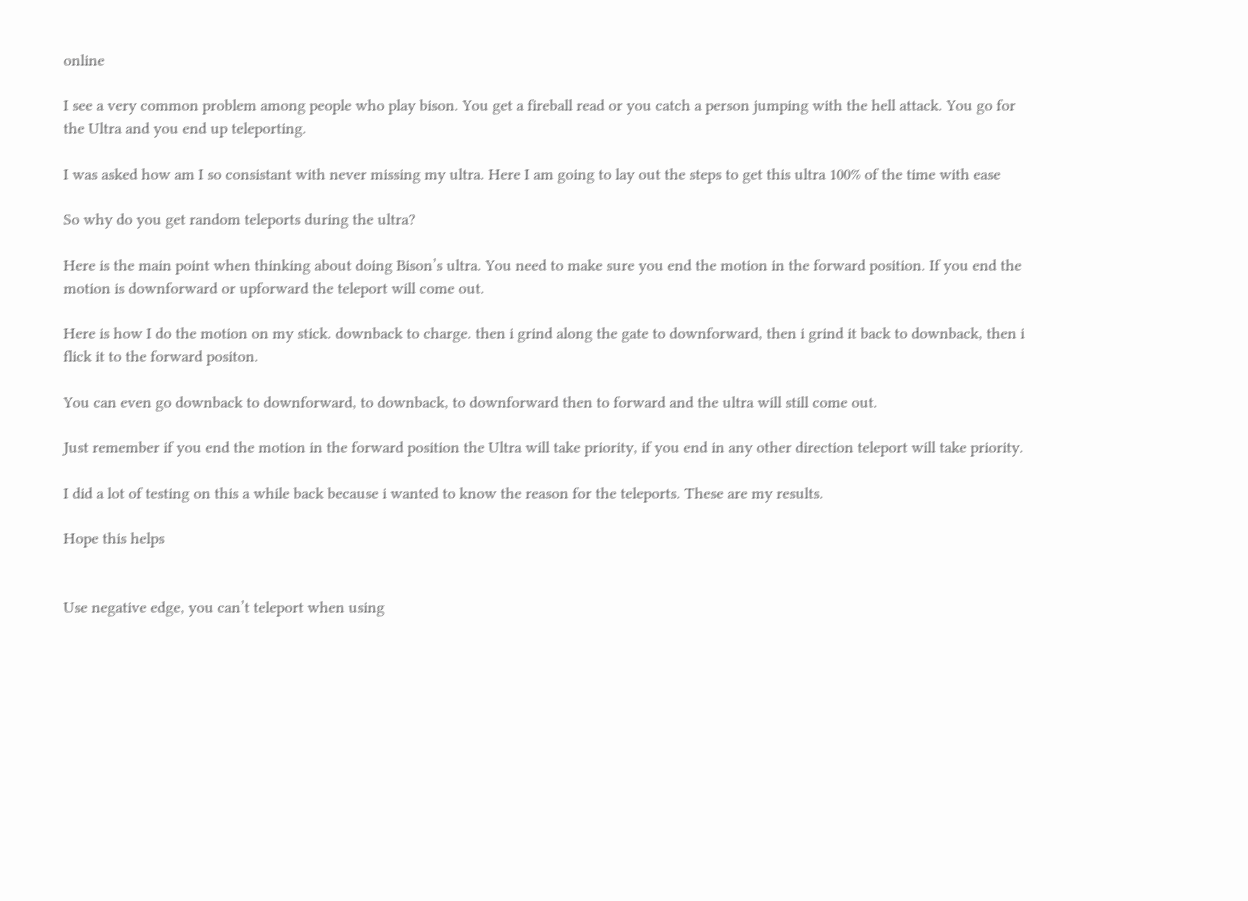online

I see a very common problem among people who play bison. You get a fireball read or you catch a person jumping with the hell attack. You go for the Ultra and you end up teleporting.

I was asked how am I so consistant with never missing my ultra. Here I am going to lay out the steps to get this ultra 100% of the time with ease

So why do you get random teleports during the ultra?

Here is the main point when thinking about doing Bison’s ultra. You need to make sure you end the motion in the forward position. If you end the motion is downforward or upforward the teleport will come out.

Here is how I do the motion on my stick. downback to charge. then i grind along the gate to downforward, then i grind it back to downback, then i flick it to the forward positon.

You can even go downback to downforward, to downback, to downforward then to forward and the ultra will still come out.

Just remember if you end the motion in the forward position the Ultra will take priority, if you end in any other direction teleport will take priority.

I did a lot of testing on this a while back because i wanted to know the reason for the teleports. These are my results.

Hope this helps


Use negative edge, you can’t teleport when using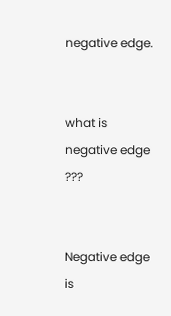negative edge.


what is negative edge ???


Negative edge is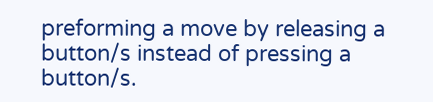preforming a move by releasing a button/s instead of pressing a button/s.